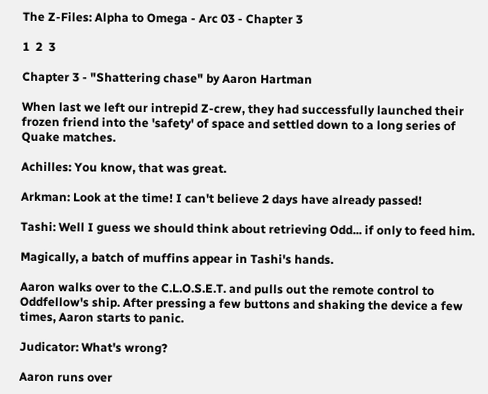The Z-Files: Alpha to Omega - Arc 03 - Chapter 3

1  2  3

Chapter 3 - "Shattering chase" by Aaron Hartman

When last we left our intrepid Z-crew, they had successfully launched their frozen friend into the 'safety' of space and settled down to a long series of Quake matches.

Achilles: You know, that was great.

Arkman: Look at the time! I can't believe 2 days have already passed!

Tashi: Well I guess we should think about retrieving Odd... if only to feed him.

Magically, a batch of muffins appear in Tashi's hands.

Aaron walks over to the C.L.O.S.E.T. and pulls out the remote control to Oddfellow's ship. After pressing a few buttons and shaking the device a few times, Aaron starts to panic.

Judicator: What's wrong?

Aaron runs over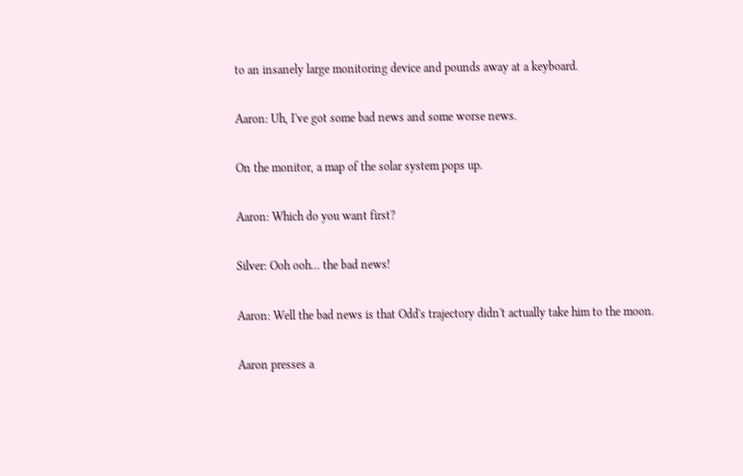to an insanely large monitoring device and pounds away at a keyboard.

Aaron: Uh, I've got some bad news and some worse news.

On the monitor, a map of the solar system pops up.

Aaron: Which do you want first?

Silver: Ooh ooh... the bad news!

Aaron: Well the bad news is that Odd's trajectory didn't actually take him to the moon.

Aaron presses a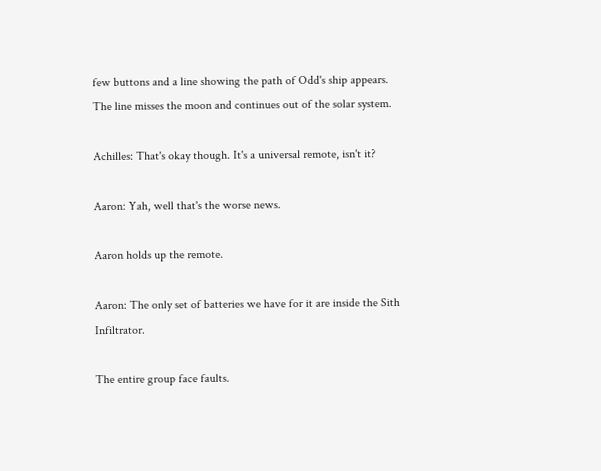few buttons and a line showing the path of Odd's ship appears. The line misses the moon and continues out of the solar system.

Achilles: That's okay though. It's a universal remote, isn't it?

Aaron: Yah, well that's the worse news.

Aaron holds up the remote.

Aaron: The only set of batteries we have for it are inside the Sith Infiltrator.

The entire group face faults.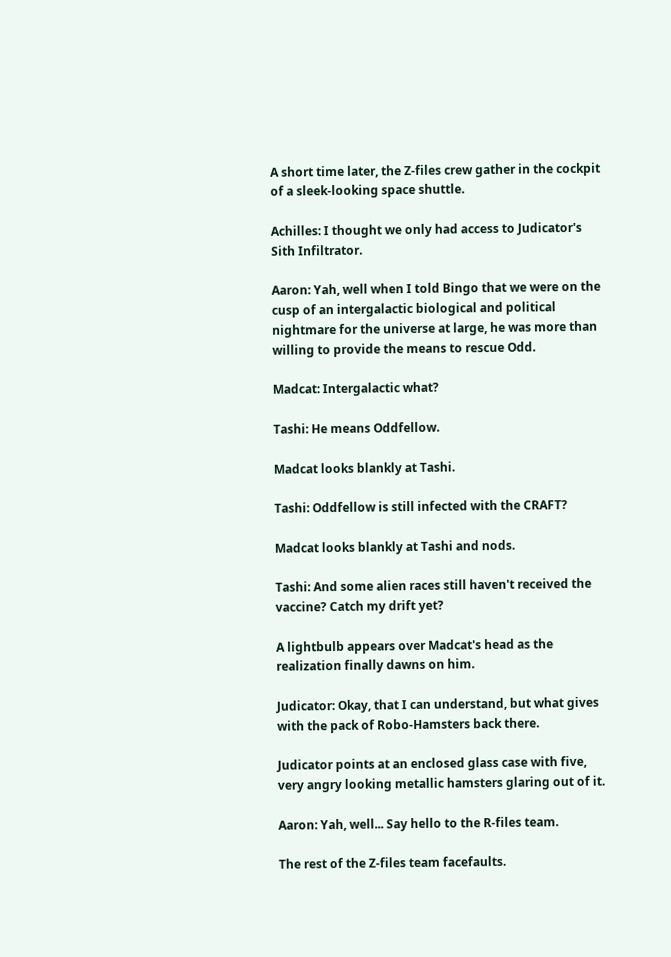A short time later, the Z-files crew gather in the cockpit of a sleek-looking space shuttle.

Achilles: I thought we only had access to Judicator's Sith Infiltrator.

Aaron: Yah, well when I told Bingo that we were on the cusp of an intergalactic biological and political nightmare for the universe at large, he was more than willing to provide the means to rescue Odd.

Madcat: Intergalactic what?

Tashi: He means Oddfellow.

Madcat looks blankly at Tashi.

Tashi: Oddfellow is still infected with the CRAFT?

Madcat looks blankly at Tashi and nods.

Tashi: And some alien races still haven't received the vaccine? Catch my drift yet?

A lightbulb appears over Madcat's head as the realization finally dawns on him.

Judicator: Okay, that I can understand, but what gives with the pack of Robo-Hamsters back there.

Judicator points at an enclosed glass case with five, very angry looking metallic hamsters glaring out of it.

Aaron: Yah, well... Say hello to the R-files team.

The rest of the Z-files team facefaults.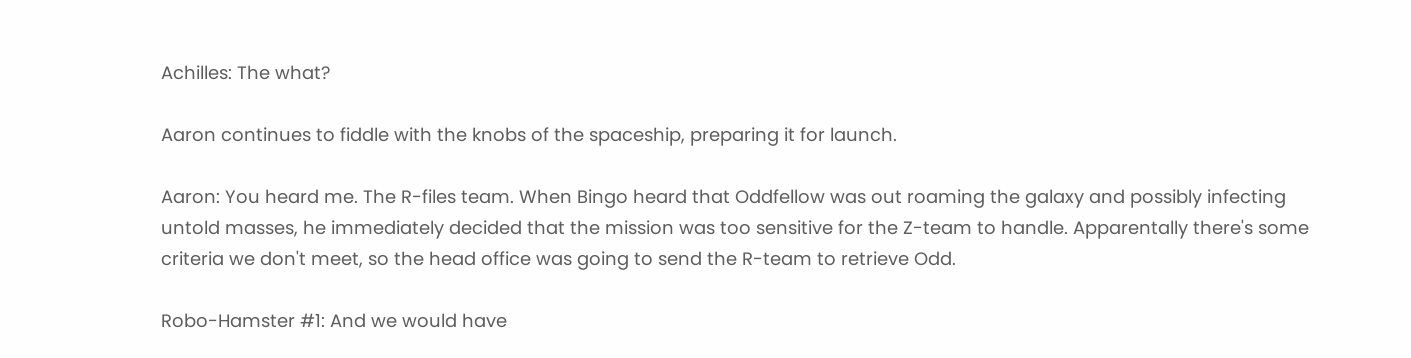Achilles: The what?

Aaron continues to fiddle with the knobs of the spaceship, preparing it for launch.

Aaron: You heard me. The R-files team. When Bingo heard that Oddfellow was out roaming the galaxy and possibly infecting untold masses, he immediately decided that the mission was too sensitive for the Z-team to handle. Apparentally there's some criteria we don't meet, so the head office was going to send the R-team to retrieve Odd.

Robo-Hamster #1: And we would have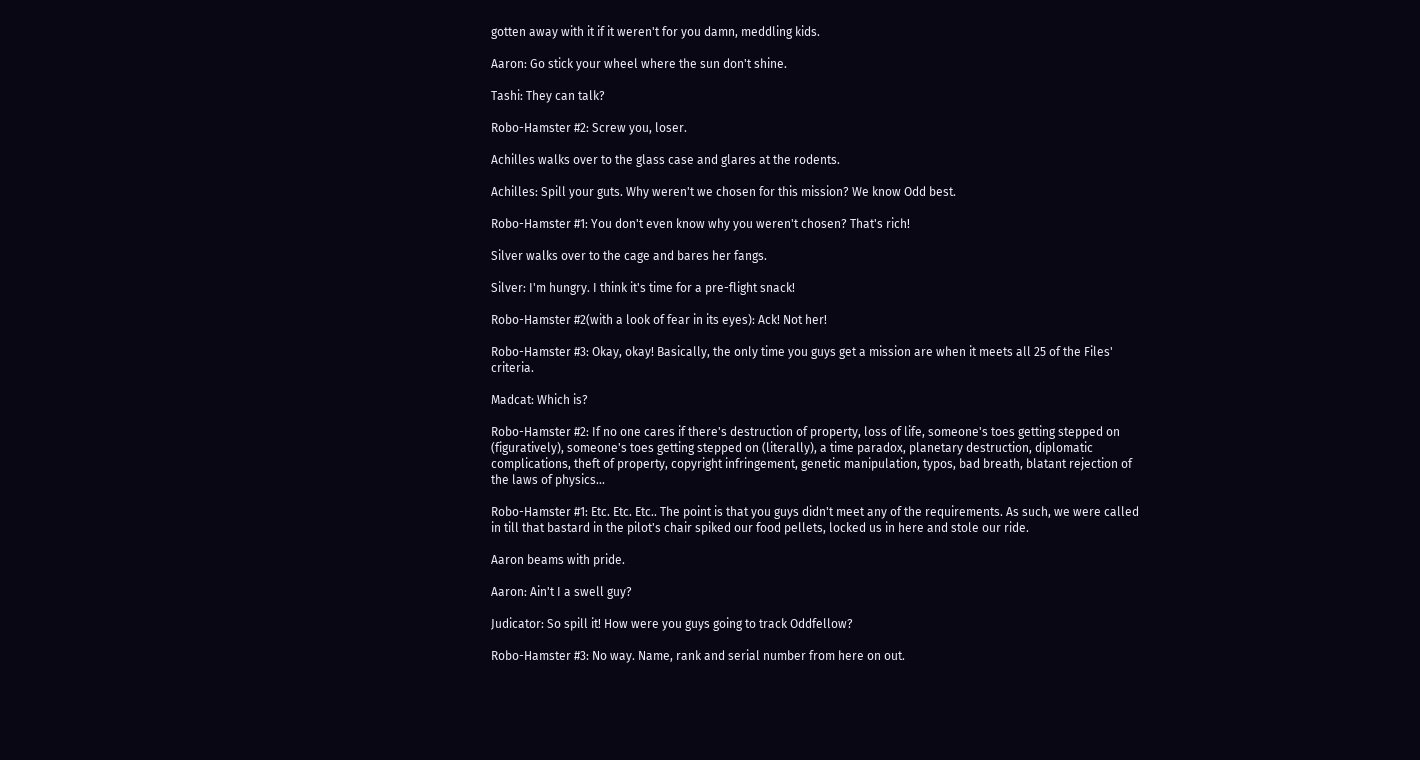gotten away with it if it weren't for you damn, meddling kids.

Aaron: Go stick your wheel where the sun don't shine.

Tashi: They can talk?

Robo-Hamster #2: Screw you, loser.

Achilles walks over to the glass case and glares at the rodents.

Achilles: Spill your guts. Why weren't we chosen for this mission? We know Odd best.

Robo-Hamster #1: You don't even know why you weren't chosen? That's rich!

Silver walks over to the cage and bares her fangs.

Silver: I'm hungry. I think it's time for a pre-flight snack!

Robo-Hamster #2(with a look of fear in its eyes): Ack! Not her!

Robo-Hamster #3: Okay, okay! Basically, the only time you guys get a mission are when it meets all 25 of the Files' criteria.

Madcat: Which is?

Robo-Hamster #2: If no one cares if there's destruction of property, loss of life, someone's toes getting stepped on (figuratively), someone's toes getting stepped on (literally), a time paradox, planetary destruction, diplomatic complications, theft of property, copyright infringement, genetic manipulation, typos, bad breath, blatant rejection of the laws of physics...

Robo-Hamster #1: Etc. Etc. Etc.. The point is that you guys didn't meet any of the requirements. As such, we were called in till that bastard in the pilot's chair spiked our food pellets, locked us in here and stole our ride.

Aaron beams with pride.

Aaron: Ain't I a swell guy?

Judicator: So spill it! How were you guys going to track Oddfellow?

Robo-Hamster #3: No way. Name, rank and serial number from here on out.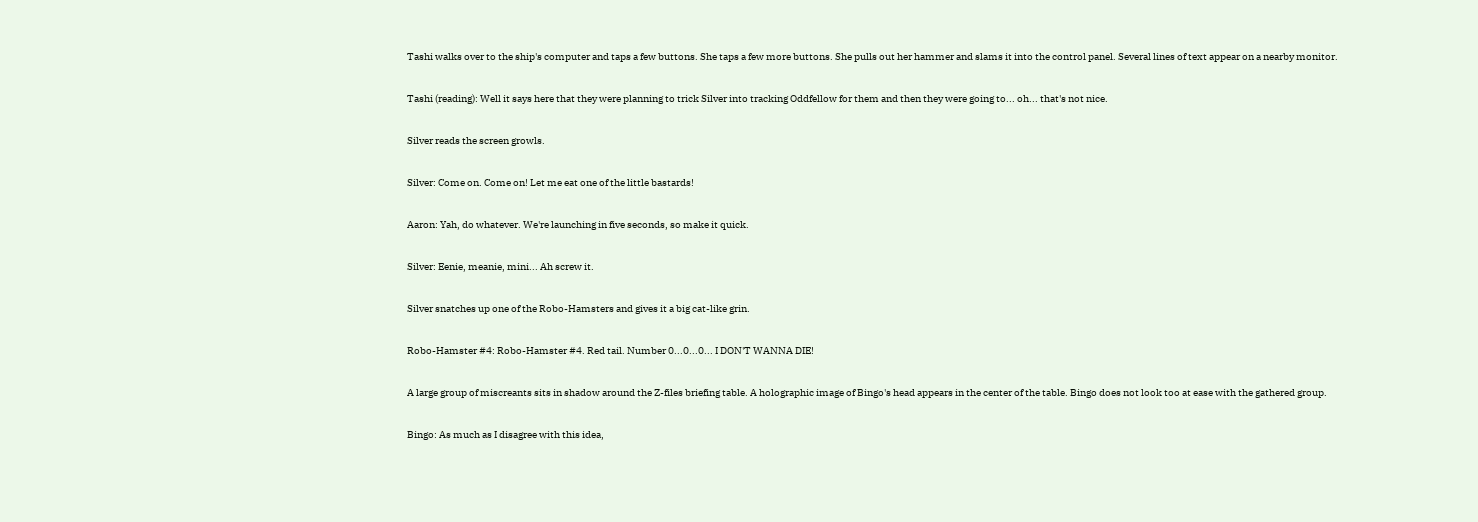Tashi walks over to the ship's computer and taps a few buttons. She taps a few more buttons. She pulls out her hammer and slams it into the control panel. Several lines of text appear on a nearby monitor.

Tashi (reading): Well it says here that they were planning to trick Silver into tracking Oddfellow for them and then they were going to... oh... that's not nice.

Silver reads the screen growls.

Silver: Come on. Come on! Let me eat one of the little bastards!

Aaron: Yah, do whatever. We're launching in five seconds, so make it quick.

Silver: Eenie, meanie, mini... Ah screw it.

Silver snatches up one of the Robo-Hamsters and gives it a big cat-like grin.

Robo-Hamster #4: Robo-Hamster #4. Red tail. Number 0...0...0... I DON'T WANNA DIE!

A large group of miscreants sits in shadow around the Z-files briefing table. A holographic image of Bingo's head appears in the center of the table. Bingo does not look too at ease with the gathered group.

Bingo: As much as I disagree with this idea,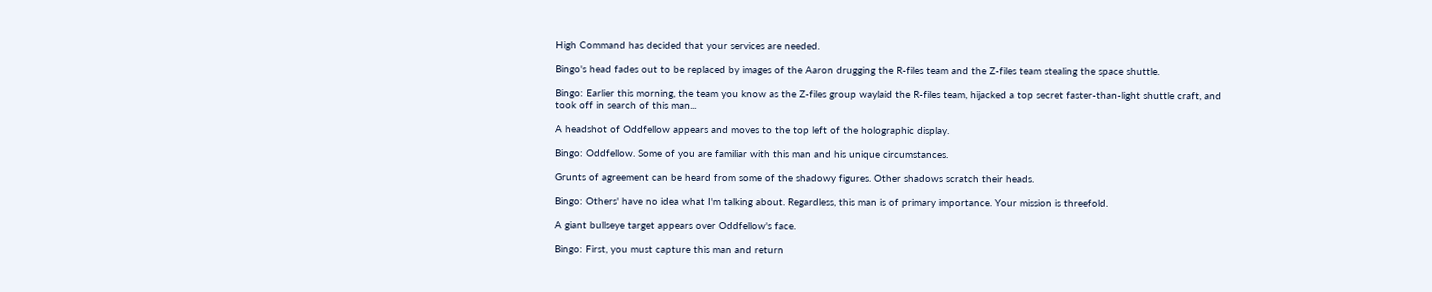High Command has decided that your services are needed.

Bingo's head fades out to be replaced by images of the Aaron drugging the R-files team and the Z-files team stealing the space shuttle.

Bingo: Earlier this morning, the team you know as the Z-files group waylaid the R-files team, hijacked a top secret faster-than-light shuttle craft, and took off in search of this man...

A headshot of Oddfellow appears and moves to the top left of the holographic display.

Bingo: Oddfellow. Some of you are familiar with this man and his unique circumstances.

Grunts of agreement can be heard from some of the shadowy figures. Other shadows scratch their heads.

Bingo: Others' have no idea what I'm talking about. Regardless, this man is of primary importance. Your mission is threefold.

A giant bullseye target appears over Oddfellow's face.

Bingo: First, you must capture this man and return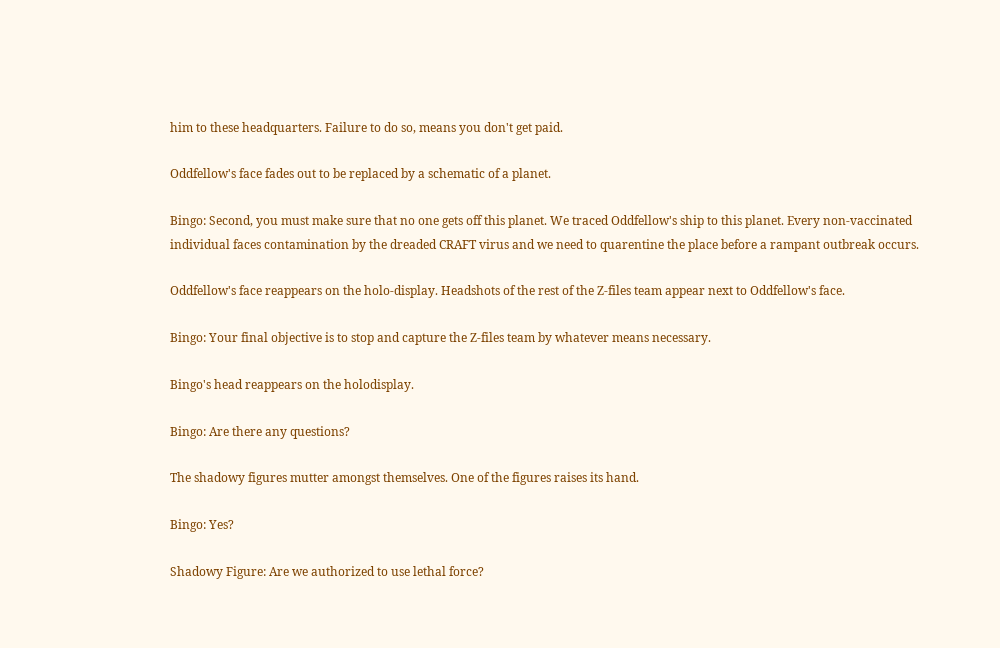him to these headquarters. Failure to do so, means you don't get paid.

Oddfellow's face fades out to be replaced by a schematic of a planet.

Bingo: Second, you must make sure that no one gets off this planet. We traced Oddfellow's ship to this planet. Every non-vaccinated individual faces contamination by the dreaded CRAFT virus and we need to quarentine the place before a rampant outbreak occurs.

Oddfellow's face reappears on the holo-display. Headshots of the rest of the Z-files team appear next to Oddfellow's face.

Bingo: Your final objective is to stop and capture the Z-files team by whatever means necessary.

Bingo's head reappears on the holodisplay.

Bingo: Are there any questions?

The shadowy figures mutter amongst themselves. One of the figures raises its hand.

Bingo: Yes?

Shadowy Figure: Are we authorized to use lethal force?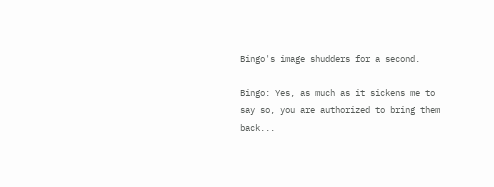Bingo's image shudders for a second.

Bingo: Yes, as much as it sickens me to say so, you are authorized to bring them back...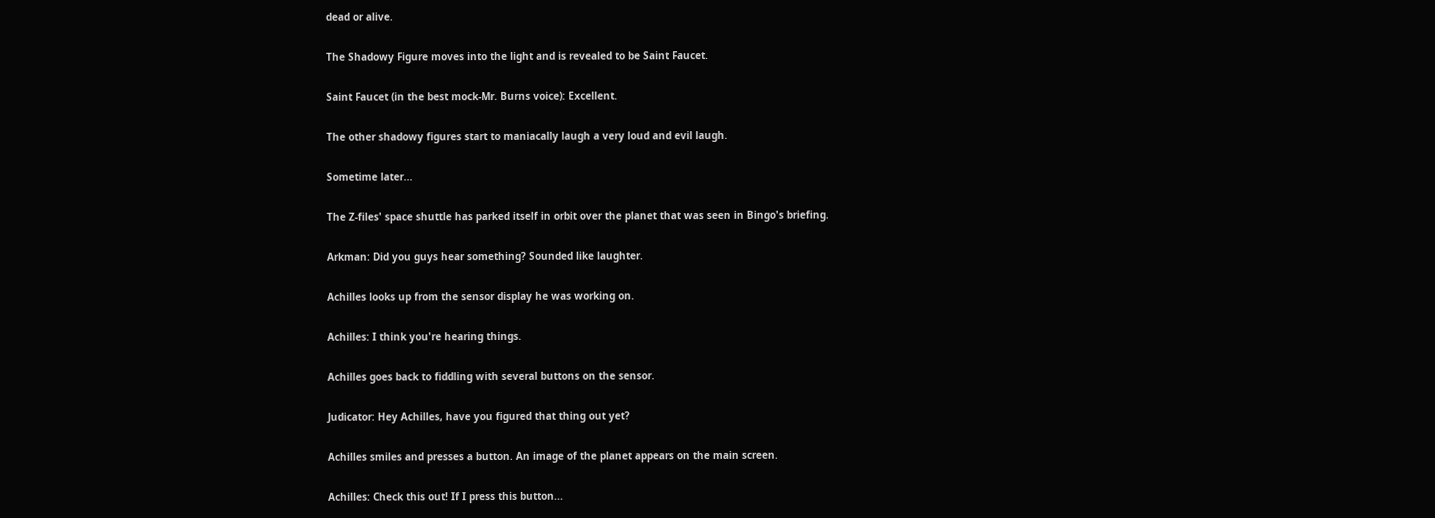dead or alive.

The Shadowy Figure moves into the light and is revealed to be Saint Faucet.

Saint Faucet (in the best mock-Mr. Burns voice): Excellent.

The other shadowy figures start to maniacally laugh a very loud and evil laugh.

Sometime later...

The Z-files' space shuttle has parked itself in orbit over the planet that was seen in Bingo's briefing.

Arkman: Did you guys hear something? Sounded like laughter.

Achilles looks up from the sensor display he was working on.

Achilles: I think you're hearing things.

Achilles goes back to fiddling with several buttons on the sensor.

Judicator: Hey Achilles, have you figured that thing out yet?

Achilles smiles and presses a button. An image of the planet appears on the main screen.

Achilles: Check this out! If I press this button...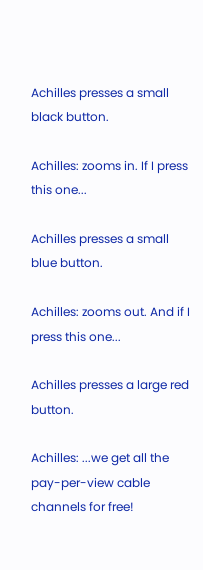Achilles presses a small black button.

Achilles: zooms in. If I press this one...

Achilles presses a small blue button.

Achilles: zooms out. And if I press this one...

Achilles presses a large red button.

Achilles: ...we get all the pay-per-view cable channels for free!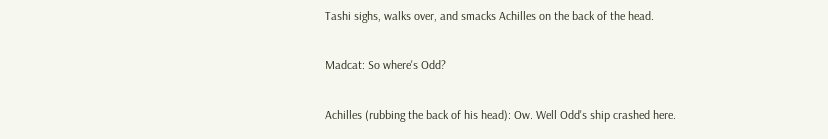Tashi sighs, walks over, and smacks Achilles on the back of the head.

Madcat: So where's Odd?

Achilles (rubbing the back of his head): Ow. Well Odd's ship crashed here.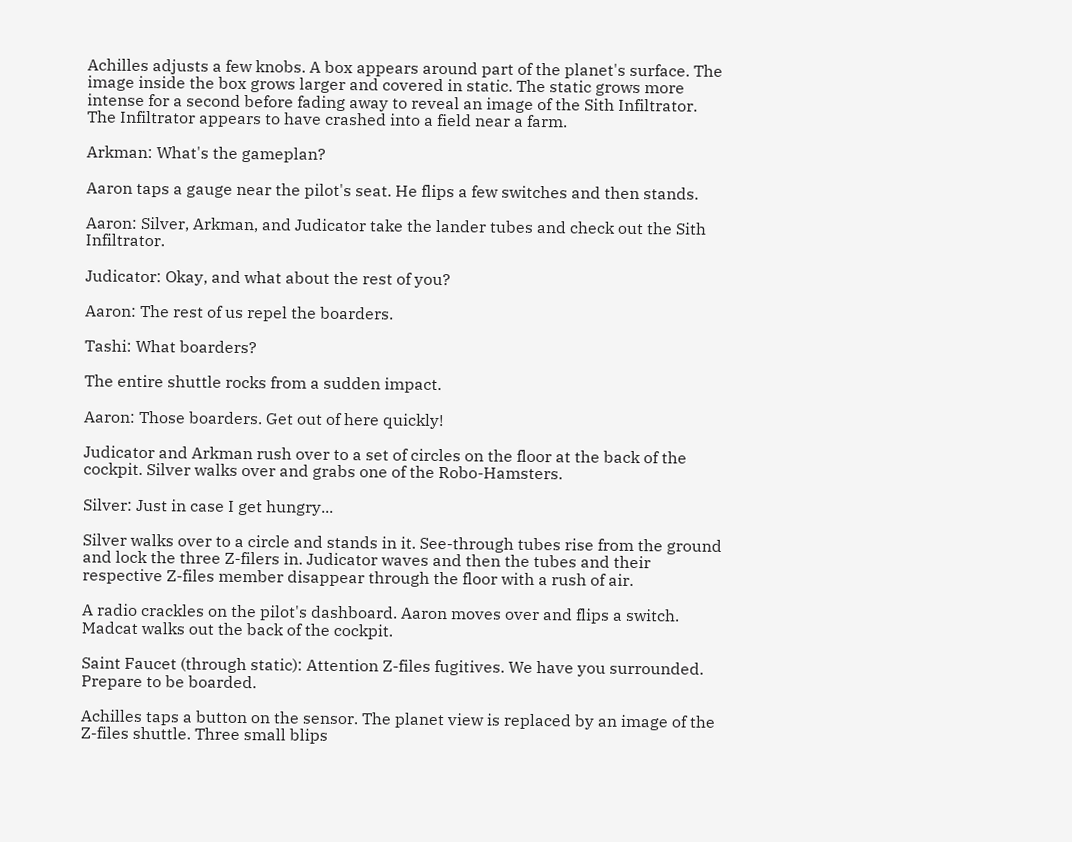Achilles adjusts a few knobs. A box appears around part of the planet's surface. The image inside the box grows larger and covered in static. The static grows more intense for a second before fading away to reveal an image of the Sith Infiltrator. The Infiltrator appears to have crashed into a field near a farm.

Arkman: What's the gameplan?

Aaron taps a gauge near the pilot's seat. He flips a few switches and then stands.

Aaron: Silver, Arkman, and Judicator take the lander tubes and check out the Sith Infiltrator.

Judicator: Okay, and what about the rest of you?

Aaron: The rest of us repel the boarders.

Tashi: What boarders?

The entire shuttle rocks from a sudden impact.

Aaron: Those boarders. Get out of here quickly!

Judicator and Arkman rush over to a set of circles on the floor at the back of the cockpit. Silver walks over and grabs one of the Robo-Hamsters.

Silver: Just in case I get hungry...

Silver walks over to a circle and stands in it. See-through tubes rise from the ground and lock the three Z-filers in. Judicator waves and then the tubes and their respective Z-files member disappear through the floor with a rush of air.

A radio crackles on the pilot's dashboard. Aaron moves over and flips a switch. Madcat walks out the back of the cockpit.

Saint Faucet (through static): Attention Z-files fugitives. We have you surrounded. Prepare to be boarded.

Achilles taps a button on the sensor. The planet view is replaced by an image of the Z-files shuttle. Three small blips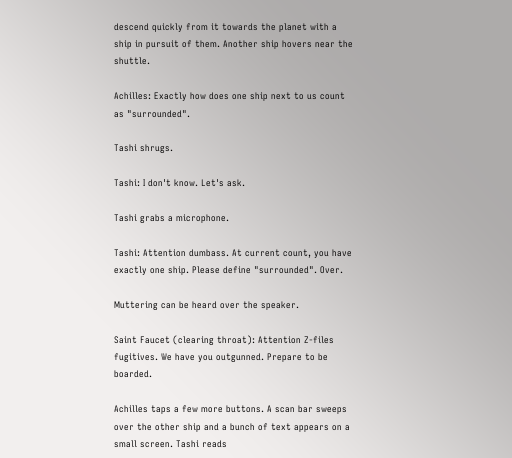descend quickly from it towards the planet with a ship in pursuit of them. Another ship hovers near the shuttle.

Achilles: Exactly how does one ship next to us count as "surrounded".

Tashi shrugs.

Tashi: I don't know. Let's ask.

Tashi grabs a microphone.

Tashi: Attention dumbass. At current count, you have exactly one ship. Please define "surrounded". Over.

Muttering can be heard over the speaker.

Saint Faucet (clearing throat): Attention Z-files fugitives. We have you outgunned. Prepare to be boarded.

Achilles taps a few more buttons. A scan bar sweeps over the other ship and a bunch of text appears on a small screen. Tashi reads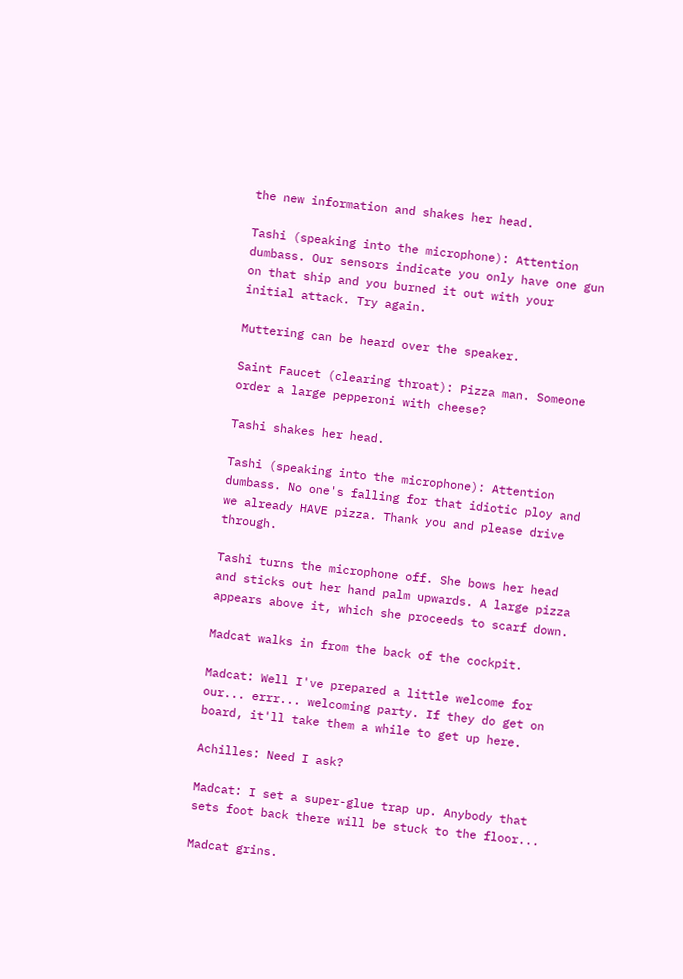the new information and shakes her head.

Tashi (speaking into the microphone): Attention dumbass. Our sensors indicate you only have one gun on that ship and you burned it out with your initial attack. Try again.

Muttering can be heard over the speaker.

Saint Faucet (clearing throat): Pizza man. Someone order a large pepperoni with cheese?

Tashi shakes her head.

Tashi (speaking into the microphone): Attention dumbass. No one's falling for that idiotic ploy and we already HAVE pizza. Thank you and please drive through.

Tashi turns the microphone off. She bows her head and sticks out her hand palm upwards. A large pizza appears above it, which she proceeds to scarf down.

Madcat walks in from the back of the cockpit.

Madcat: Well I've prepared a little welcome for our... errr... welcoming party. If they do get on board, it'll take them a while to get up here.

Achilles: Need I ask?

Madcat: I set a super-glue trap up. Anybody that sets foot back there will be stuck to the floor...

Madcat grins.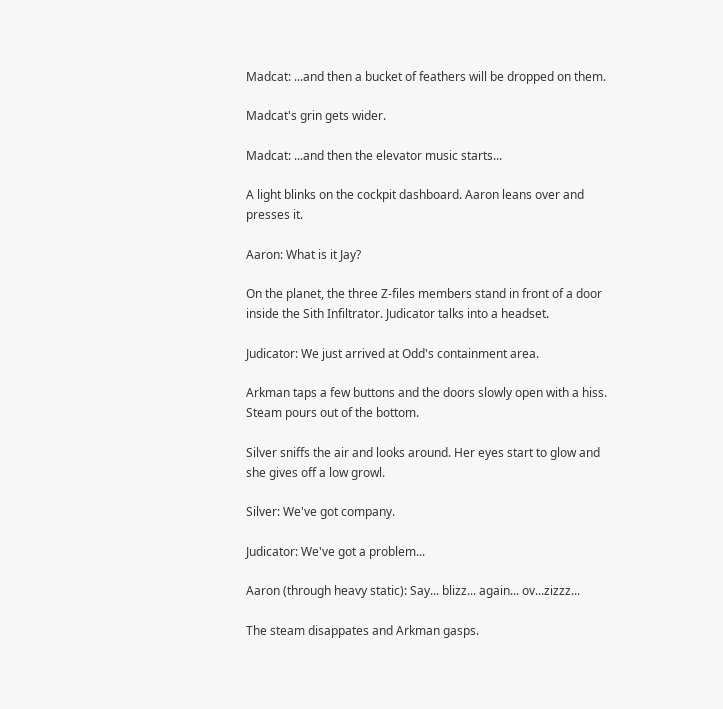Madcat: ...and then a bucket of feathers will be dropped on them.

Madcat's grin gets wider.

Madcat: ...and then the elevator music starts...

A light blinks on the cockpit dashboard. Aaron leans over and presses it.

Aaron: What is it Jay?

On the planet, the three Z-files members stand in front of a door inside the Sith Infiltrator. Judicator talks into a headset.

Judicator: We just arrived at Odd's containment area.

Arkman taps a few buttons and the doors slowly open with a hiss. Steam pours out of the bottom.

Silver sniffs the air and looks around. Her eyes start to glow and she gives off a low growl.

Silver: We've got company.

Judicator: We've got a problem...

Aaron (through heavy static): Say... blizz... again... ov...zizzz...

The steam disappates and Arkman gasps.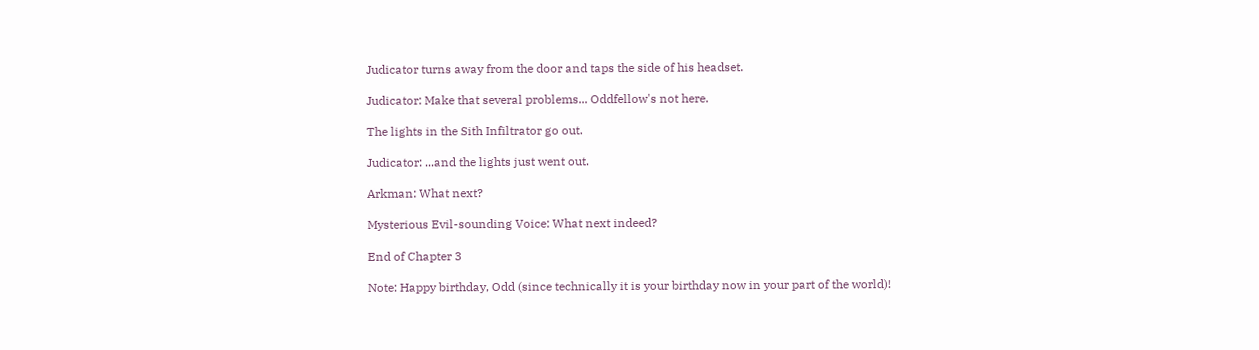Judicator turns away from the door and taps the side of his headset.

Judicator: Make that several problems... Oddfellow's not here.

The lights in the Sith Infiltrator go out.

Judicator: ...and the lights just went out.

Arkman: What next?

Mysterious Evil-sounding Voice: What next indeed?

End of Chapter 3

Note: Happy birthday, Odd (since technically it is your birthday now in your part of the world)!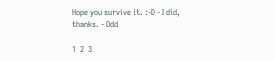Hope you survive it. :-D - I did, thanks. - Odd

1  2  3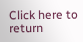Click here to return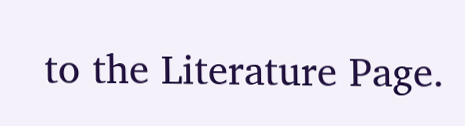to the Literature Page.